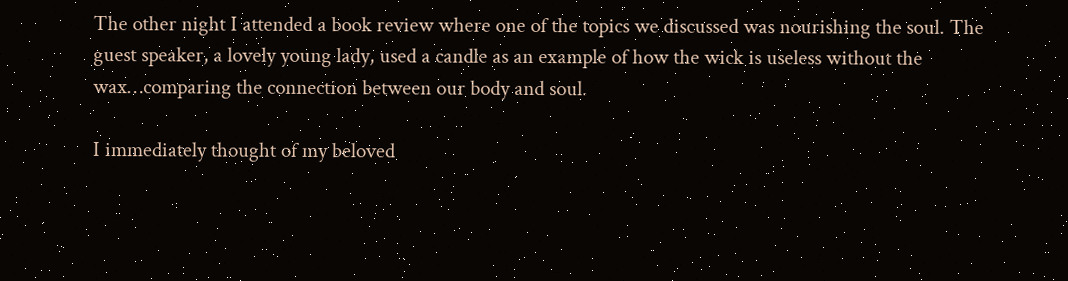The other night I attended a book review where one of the topics we discussed was nourishing the soul. The guest speaker, a lovely young lady, used a candle as an example of how the wick is useless without the wax…comparing the connection between our body and soul.

I immediately thought of my beloved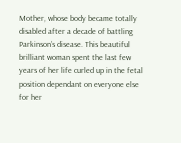Mother, whose body became totally disabled after a decade of battling Parkinson’s disease. This beautiful brilliant woman spent the last few years of her life curled up in the fetal position dependant on everyone else for her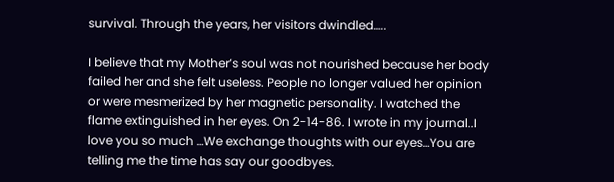survival. Through the years, her visitors dwindled…..

I believe that my Mother’s soul was not nourished because her body failed her and she felt useless. People no longer valued her opinion or were mesmerized by her magnetic personality. I watched the flame extinguished in her eyes. On 2-14-86. I wrote in my journal..I love you so much …We exchange thoughts with our eyes…You are telling me the time has say our goodbyes.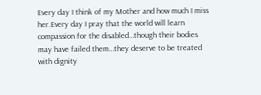Every day I think of my Mother and how much I miss her.Every day I pray that the world will learn compassion for the disabled…though their bodies may have failed them…they deserve to be treated with dignity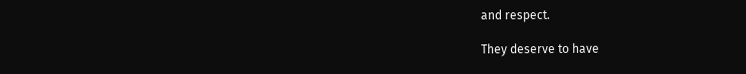and respect.

They deserve to have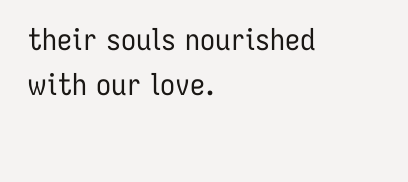their souls nourished with our love.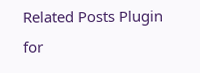Related Posts Plugin for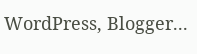WordPress, Blogger...